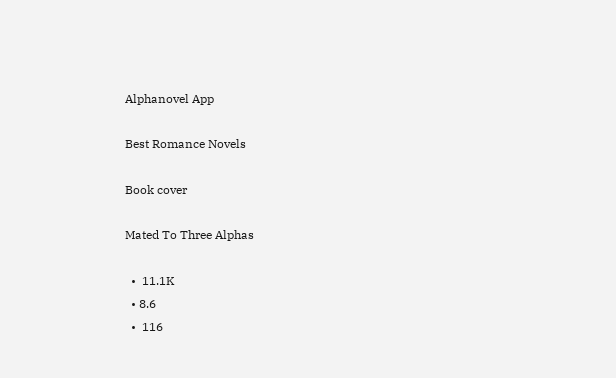Alphanovel App

Best Romance Novels

Book cover

Mated To Three Alphas

  •  11.1K
  • 8.6
  •  116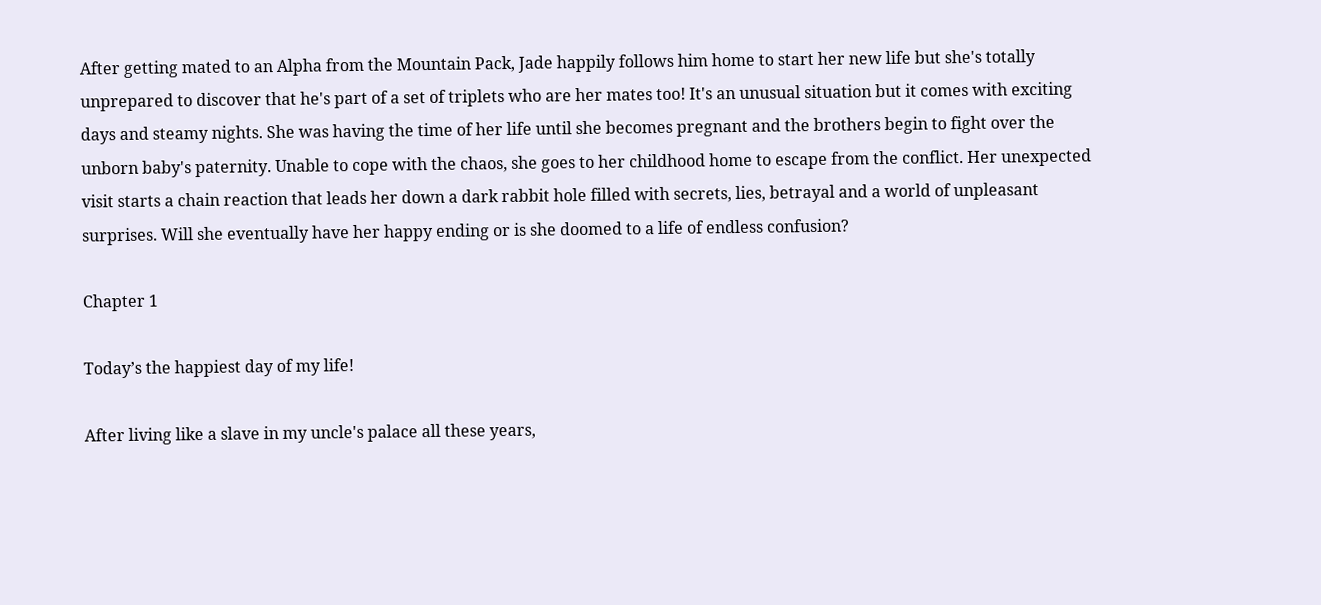After getting mated to an Alpha from the Mountain Pack, Jade happily follows him home to start her new life but she's totally unprepared to discover that he's part of a set of triplets who are her mates too! It's an unusual situation but it comes with exciting days and steamy nights. She was having the time of her life until she becomes pregnant and the brothers begin to fight over the unborn baby's paternity. Unable to cope with the chaos, she goes to her childhood home to escape from the conflict. Her unexpected visit starts a chain reaction that leads her down a dark rabbit hole filled with secrets, lies, betrayal and a world of unpleasant surprises. Will she eventually have her happy ending or is she doomed to a life of endless confusion?

Chapter 1

Today’s the happiest day of my life!

After living like a slave in my uncle's palace all these years,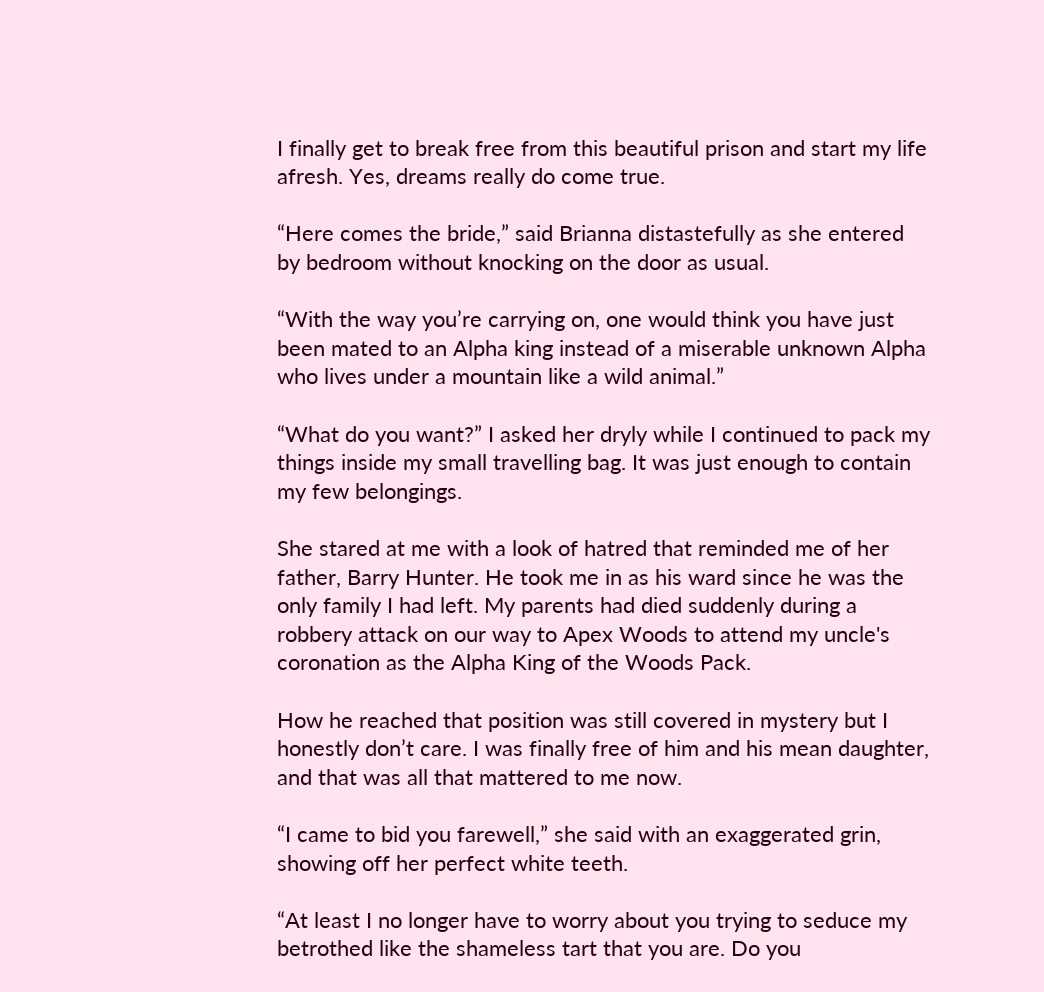I finally get to break free from this beautiful prison and start my life afresh. Yes, dreams really do come true.

“Here comes the bride,” said Brianna distastefully as she entered by bedroom without knocking on the door as usual.

“With the way you’re carrying on, one would think you have just been mated to an Alpha king instead of a miserable unknown Alpha who lives under a mountain like a wild animal.”

“What do you want?” I asked her dryly while I continued to pack my things inside my small travelling bag. It was just enough to contain my few belongings.

She stared at me with a look of hatred that reminded me of her father, Barry Hunter. He took me in as his ward since he was the only family I had left. My parents had died suddenly during a robbery attack on our way to Apex Woods to attend my uncle's coronation as the Alpha King of the Woods Pack.

How he reached that position was still covered in mystery but I honestly don’t care. I was finally free of him and his mean daughter, and that was all that mattered to me now.

“I came to bid you farewell,” she said with an exaggerated grin, showing off her perfect white teeth.

“At least I no longer have to worry about you trying to seduce my betrothed like the shameless tart that you are. Do you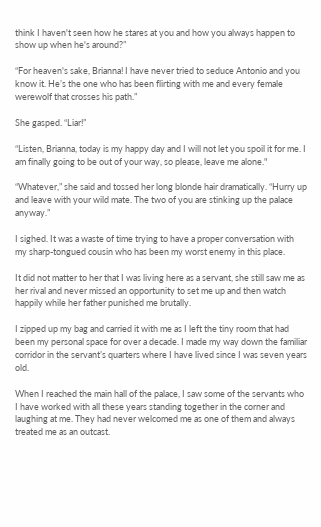think I haven't seen how he stares at you and how you always happen to show up when he's around?”

“For heaven's sake, Brianna! I have never tried to seduce Antonio and you know it. He’s the one who has been flirting with me and every female werewolf that crosses his path.”

She gasped. “Liar!”

“Listen, Brianna, today is my happy day and I will not let you spoil it for me. I am finally going to be out of your way, so please, leave me alone."

“Whatever,” she said and tossed her long blonde hair dramatically. “Hurry up and leave with your wild mate. The two of you are stinking up the palace anyway.”

I sighed. It was a waste of time trying to have a proper conversation with my sharp-tongued cousin who has been my worst enemy in this place.

It did not matter to her that I was living here as a servant, she still saw me as her rival and never missed an opportunity to set me up and then watch happily while her father punished me brutally.

I zipped up my bag and carried it with me as I left the tiny room that had been my personal space for over a decade. I made my way down the familiar corridor in the servant’s quarters where I have lived since I was seven years old.

When I reached the main hall of the palace, I saw some of the servants who I have worked with all these years standing together in the corner and laughing at me. They had never welcomed me as one of them and always treated me as an outcast.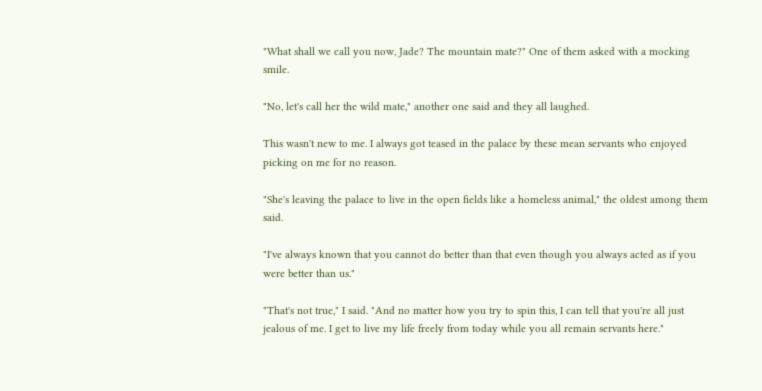"What shall we call you now, Jade? The mountain mate?" One of them asked with a mocking smile.

"No, let's call her the wild mate," another one said and they all laughed.

This wasn't new to me. I always got teased in the palace by these mean servants who enjoyed picking on me for no reason.

"She's leaving the palace to live in the open fields like a homeless animal," the oldest among them said.

"I've always known that you cannot do better than that even though you always acted as if you were better than us."

"That's not true," I said. "And no matter how you try to spin this, I can tell that you're all just jealous of me. I get to live my life freely from today while you all remain servants here."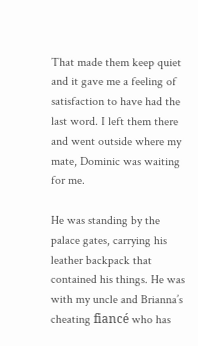That made them keep quiet and it gave me a feeling of satisfaction to have had the last word. I left them there and went outside where my mate, Dominic was waiting for me.

He was standing by the palace gates, carrying his leather backpack that contained his things. He was with my uncle and Brianna’s cheating fiancé who has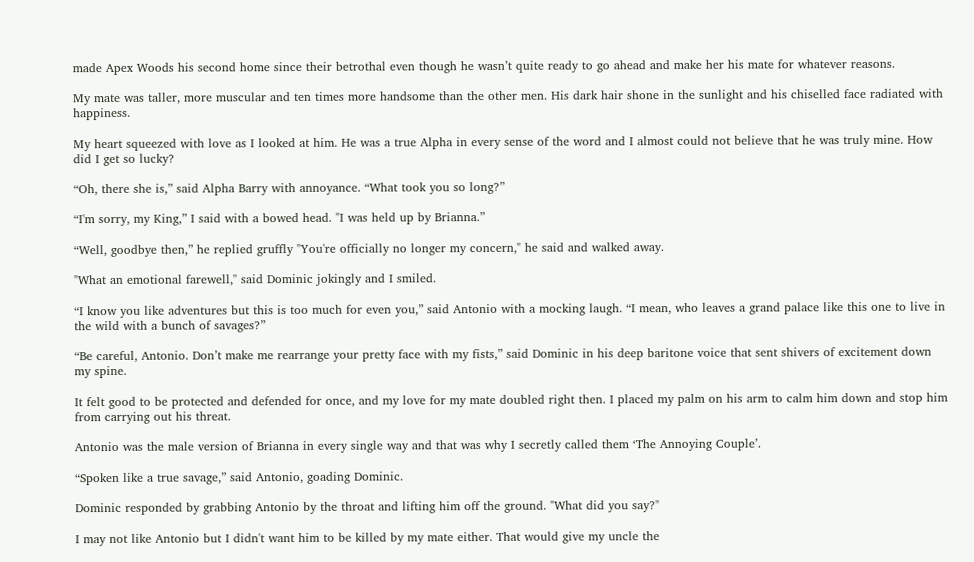made Apex Woods his second home since their betrothal even though he wasn’t quite ready to go ahead and make her his mate for whatever reasons.

My mate was taller, more muscular and ten times more handsome than the other men. His dark hair shone in the sunlight and his chiselled face radiated with happiness.

My heart squeezed with love as I looked at him. He was a true Alpha in every sense of the word and I almost could not believe that he was truly mine. How did I get so lucky?

“Oh, there she is,” said Alpha Barry with annoyance. “What took you so long?”

“I'm sorry, my King,” I said with a bowed head. "I was held up by Brianna.”

“Well, goodbye then,” he replied gruffly "You're officially no longer my concern," he said and walked away.

"What an emotional farewell," said Dominic jokingly and I smiled.

“I know you like adventures but this is too much for even you,” said Antonio with a mocking laugh. “I mean, who leaves a grand palace like this one to live in the wild with a bunch of savages?”

“Be careful, Antonio. Don’t make me rearrange your pretty face with my fists,” said Dominic in his deep baritone voice that sent shivers of excitement down my spine.

It felt good to be protected and defended for once, and my love for my mate doubled right then. I placed my palm on his arm to calm him down and stop him from carrying out his threat.

Antonio was the male version of Brianna in every single way and that was why I secretly called them ‘The Annoying Couple’.

“Spoken like a true savage,” said Antonio, goading Dominic.

Dominic responded by grabbing Antonio by the throat and lifting him off the ground. "What did you say?"

I may not like Antonio but I didn't want him to be killed by my mate either. That would give my uncle the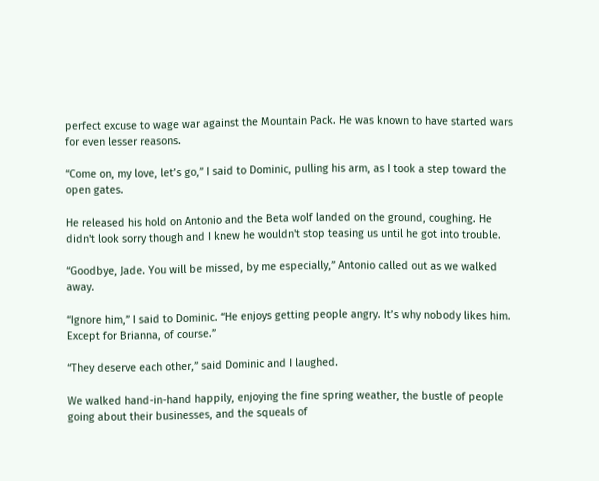perfect excuse to wage war against the Mountain Pack. He was known to have started wars for even lesser reasons.

“Come on, my love, let’s go,” I said to Dominic, pulling his arm, as I took a step toward the open gates.

He released his hold on Antonio and the Beta wolf landed on the ground, coughing. He didn't look sorry though and I knew he wouldn't stop teasing us until he got into trouble.

“Goodbye, Jade. You will be missed, by me especially,” Antonio called out as we walked away.

“Ignore him,” I said to Dominic. “He enjoys getting people angry. It’s why nobody likes him. Except for Brianna, of course.”

“They deserve each other,” said Dominic and I laughed.

We walked hand-in-hand happily, enjoying the fine spring weather, the bustle of people going about their businesses, and the squeals of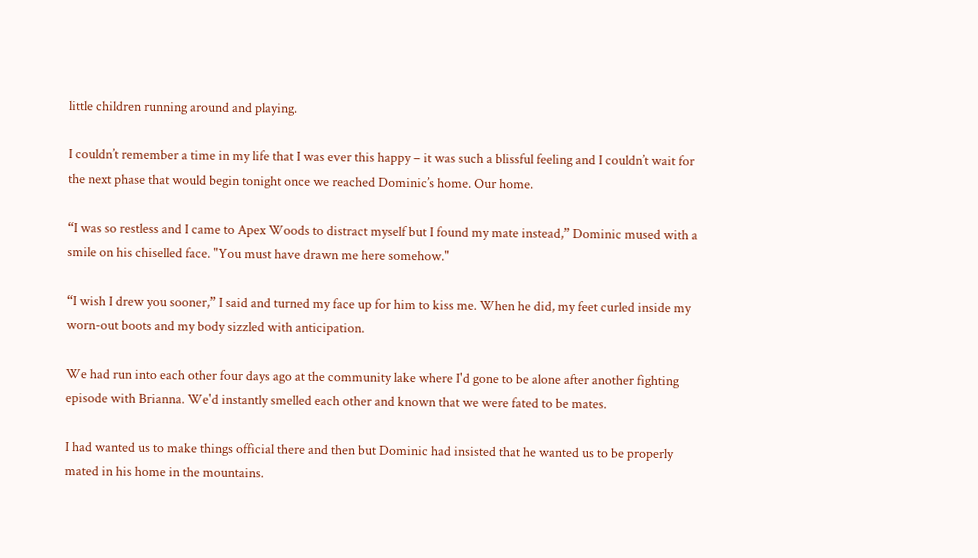little children running around and playing.

I couldn’t remember a time in my life that I was ever this happy – it was such a blissful feeling and I couldn’t wait for the next phase that would begin tonight once we reached Dominic’s home. Our home.

“I was so restless and I came to Apex Woods to distract myself but I found my mate instead,” Dominic mused with a smile on his chiselled face. "You must have drawn me here somehow."

“I wish I drew you sooner,” I said and turned my face up for him to kiss me. When he did, my feet curled inside my worn-out boots and my body sizzled with anticipation.

We had run into each other four days ago at the community lake where I'd gone to be alone after another fighting episode with Brianna. We'd instantly smelled each other and known that we were fated to be mates.

I had wanted us to make things official there and then but Dominic had insisted that he wanted us to be properly mated in his home in the mountains.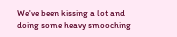We've been kissing a lot and doing some heavy smooching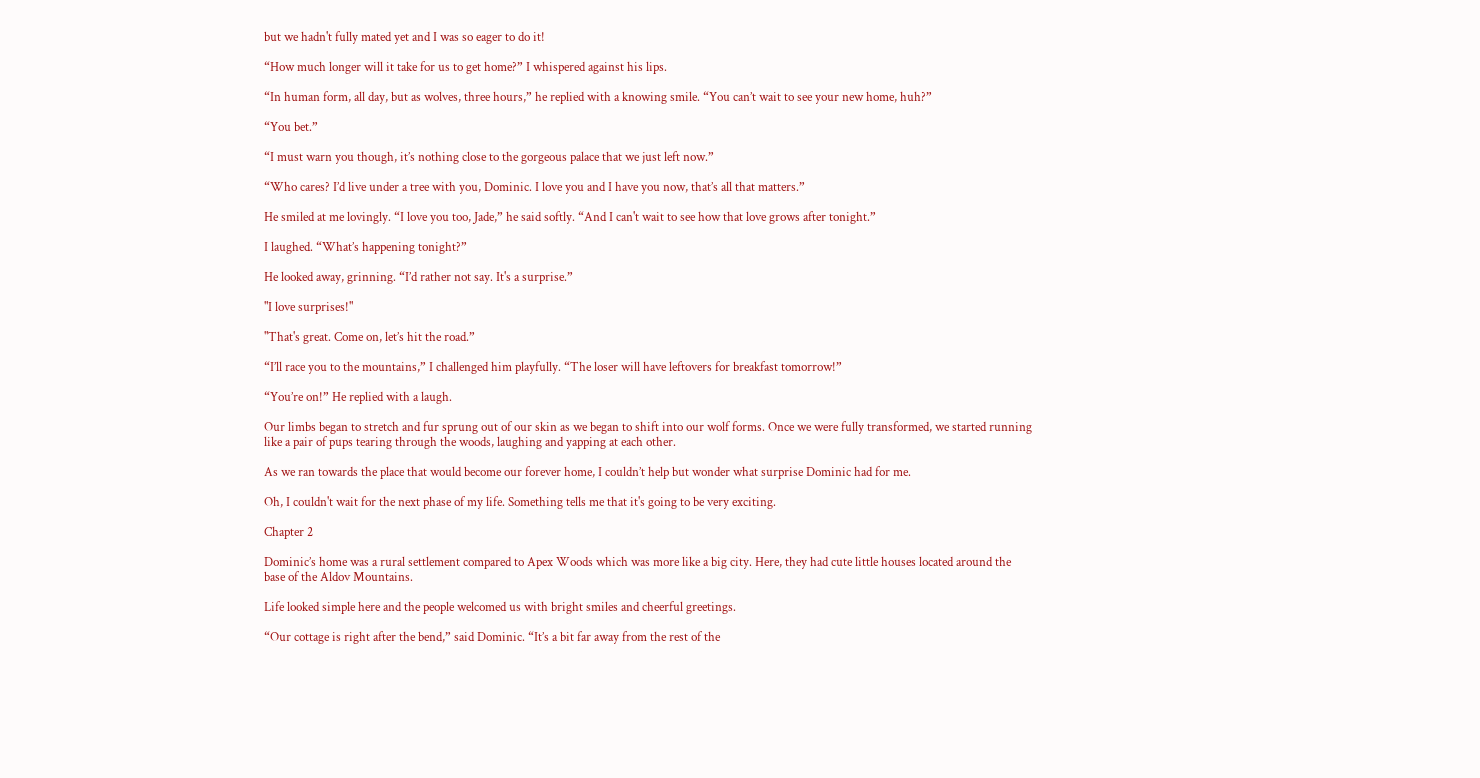but we hadn't fully mated yet and I was so eager to do it!

“How much longer will it take for us to get home?” I whispered against his lips.

“In human form, all day, but as wolves, three hours,” he replied with a knowing smile. “You can’t wait to see your new home, huh?”

“You bet.”

“I must warn you though, it’s nothing close to the gorgeous palace that we just left now.”

“Who cares? I’d live under a tree with you, Dominic. I love you and I have you now, that’s all that matters.”

He smiled at me lovingly. “I love you too, Jade,” he said softly. “And I can't wait to see how that love grows after tonight.”

I laughed. “What’s happening tonight?”

He looked away, grinning. “I’d rather not say. It's a surprise.”

"I love surprises!"

"That's great. Come on, let’s hit the road.”

“I’ll race you to the mountains,” I challenged him playfully. “The loser will have leftovers for breakfast tomorrow!”

“You’re on!” He replied with a laugh.

Our limbs began to stretch and fur sprung out of our skin as we began to shift into our wolf forms. Once we were fully transformed, we started running like a pair of pups tearing through the woods, laughing and yapping at each other.

As we ran towards the place that would become our forever home, I couldn’t help but wonder what surprise Dominic had for me.

Oh, I couldn't wait for the next phase of my life. Something tells me that it's going to be very exciting.

Chapter 2

Dominic’s home was a rural settlement compared to Apex Woods which was more like a big city. Here, they had cute little houses located around the base of the Aldov Mountains.

Life looked simple here and the people welcomed us with bright smiles and cheerful greetings.

“Our cottage is right after the bend,” said Dominic. “It’s a bit far away from the rest of the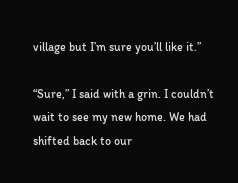village but I’m sure you’ll like it.”

“Sure,” I said with a grin. I couldn’t wait to see my new home. We had shifted back to our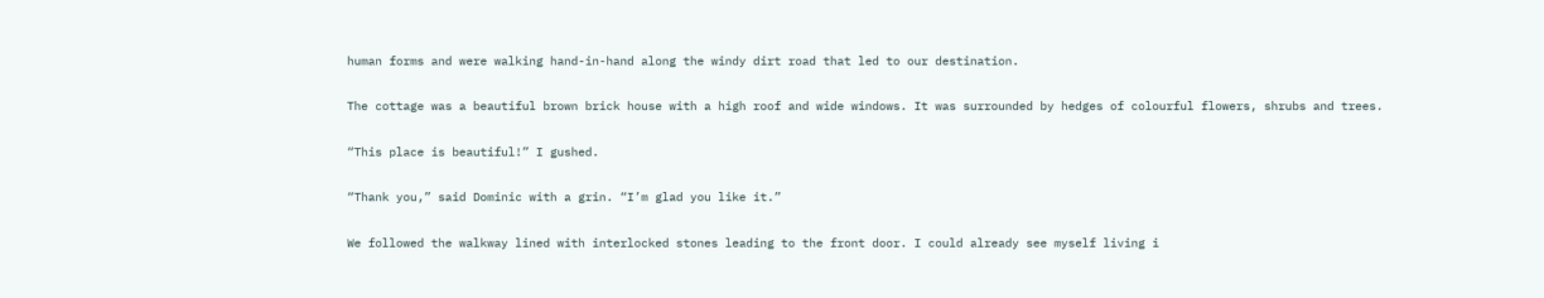human forms and were walking hand-in-hand along the windy dirt road that led to our destination.

The cottage was a beautiful brown brick house with a high roof and wide windows. It was surrounded by hedges of colourful flowers, shrubs and trees.

“This place is beautiful!” I gushed.

“Thank you,” said Dominic with a grin. “I’m glad you like it.”

We followed the walkway lined with interlocked stones leading to the front door. I could already see myself living i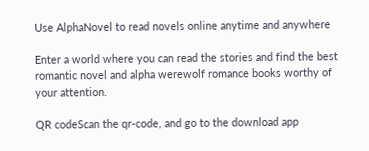Use AlphaNovel to read novels online anytime and anywhere

Enter a world where you can read the stories and find the best romantic novel and alpha werewolf romance books worthy of your attention.

QR codeScan the qr-code, and go to the download app